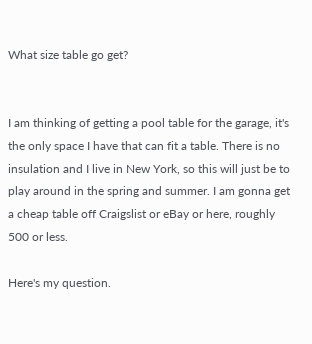What size table go get?


I am thinking of getting a pool table for the garage, it's the only space I have that can fit a table. There is no insulation and I live in New York, so this will just be to play around in the spring and summer. I am gonna get a cheap table off Craigslist or eBay or here, roughly 500 or less.

Here's my question.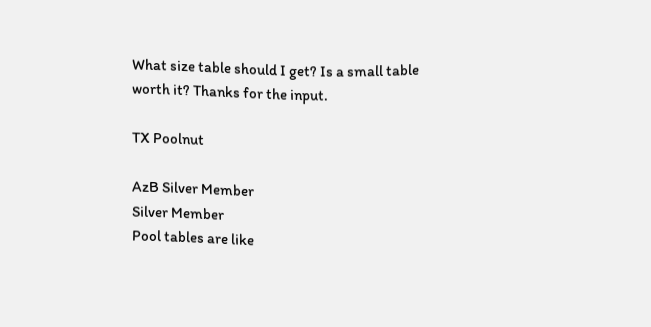What size table should I get? Is a small table worth it? Thanks for the input.

TX Poolnut

AzB Silver Member
Silver Member
Pool tables are like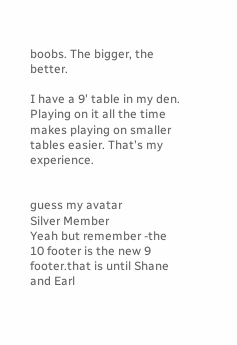boobs. The bigger, the better.

I have a 9' table in my den. Playing on it all the time makes playing on smaller tables easier. That's my experience.


guess my avatar
Silver Member
Yeah but remember -the 10 footer is the new 9 footer.that is until Shane and Earl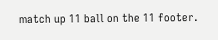match up 11 ball on the 11 footer.